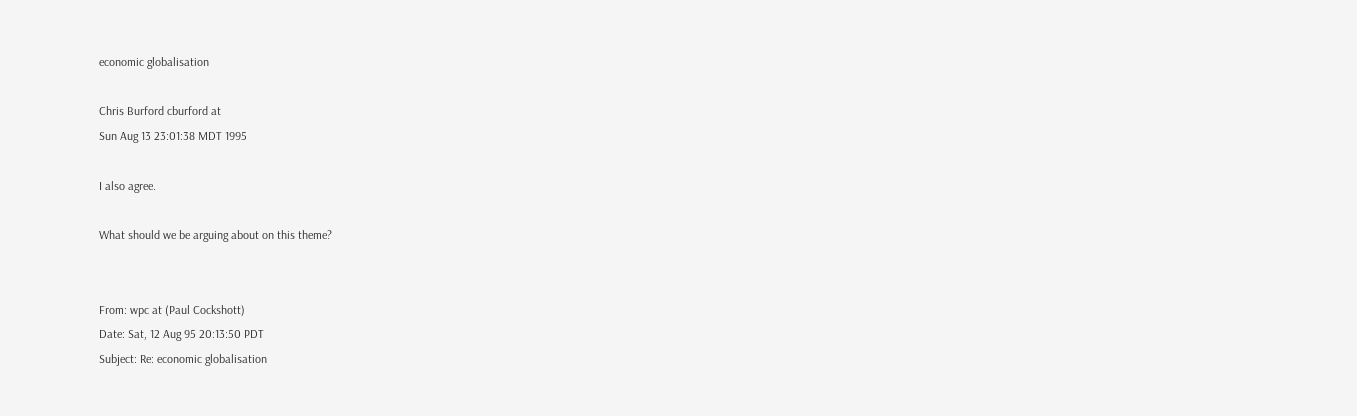economic globalisation

Chris Burford cburford at
Sun Aug 13 23:01:38 MDT 1995

I also agree.

What should we be arguing about on this theme?


From: wpc at (Paul Cockshott)
Date: Sat, 12 Aug 95 20:13:50 PDT
Subject: Re: economic globalisation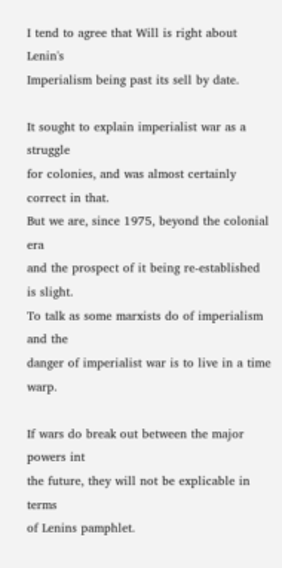I tend to agree that Will is right about Lenin's
Imperialism being past its sell by date.

It sought to explain imperialist war as a struggle
for colonies, and was almost certainly correct in that.
But we are, since 1975, beyond the colonial era
and the prospect of it being re-established is slight.
To talk as some marxists do of imperialism and the
danger of imperialist war is to live in a time warp.

If wars do break out between the major powers int
the future, they will not be explicable in terms
of Lenins pamphlet.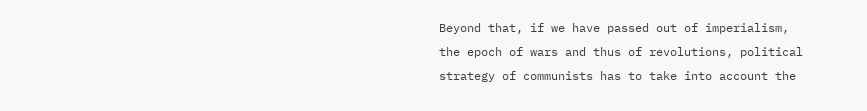Beyond that, if we have passed out of imperialism,
the epoch of wars and thus of revolutions, political
strategy of communists has to take into account the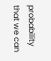probability that we can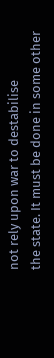not rely upon war to destabilise
the state. It must be done in some other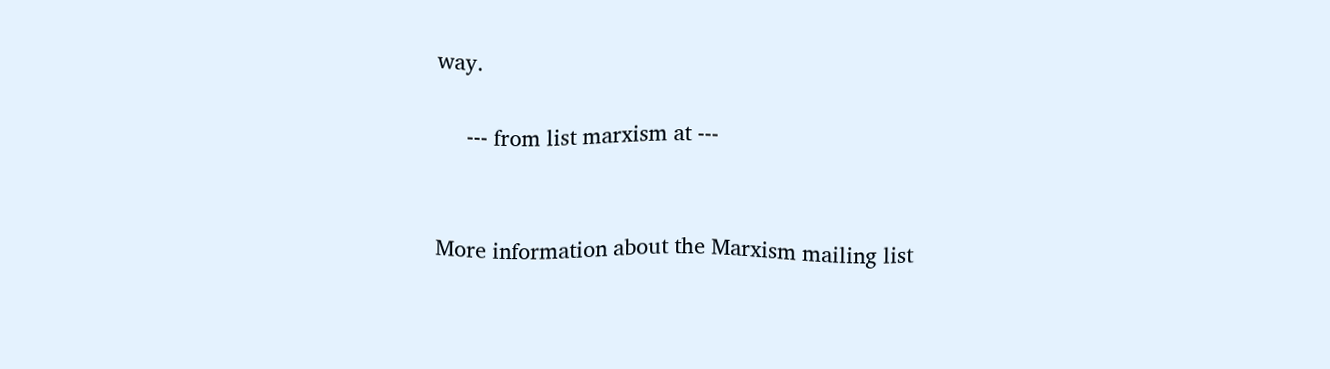way.

     --- from list marxism at ---


More information about the Marxism mailing list